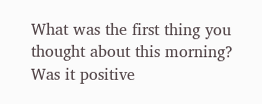What was the first thing you thought about this morning? Was it positive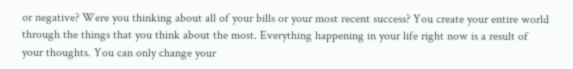or negative? Were you thinking about all of your bills or your most recent success? You create your entire world through the things that you think about the most. Everything happening in your life right now is a result of your thoughts. You can only change your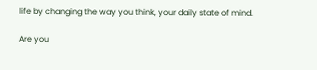life by changing the way you think, your daily state of mind.

Are you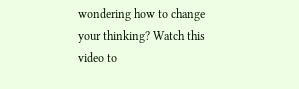wondering how to change your thinking? Watch this video to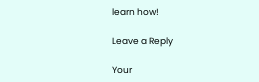learn how!

Leave a Reply

Your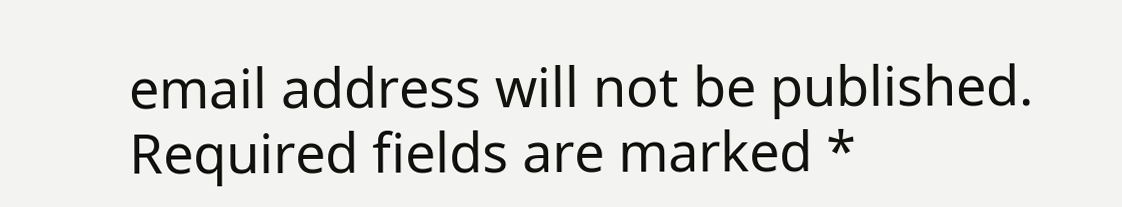email address will not be published. Required fields are marked *